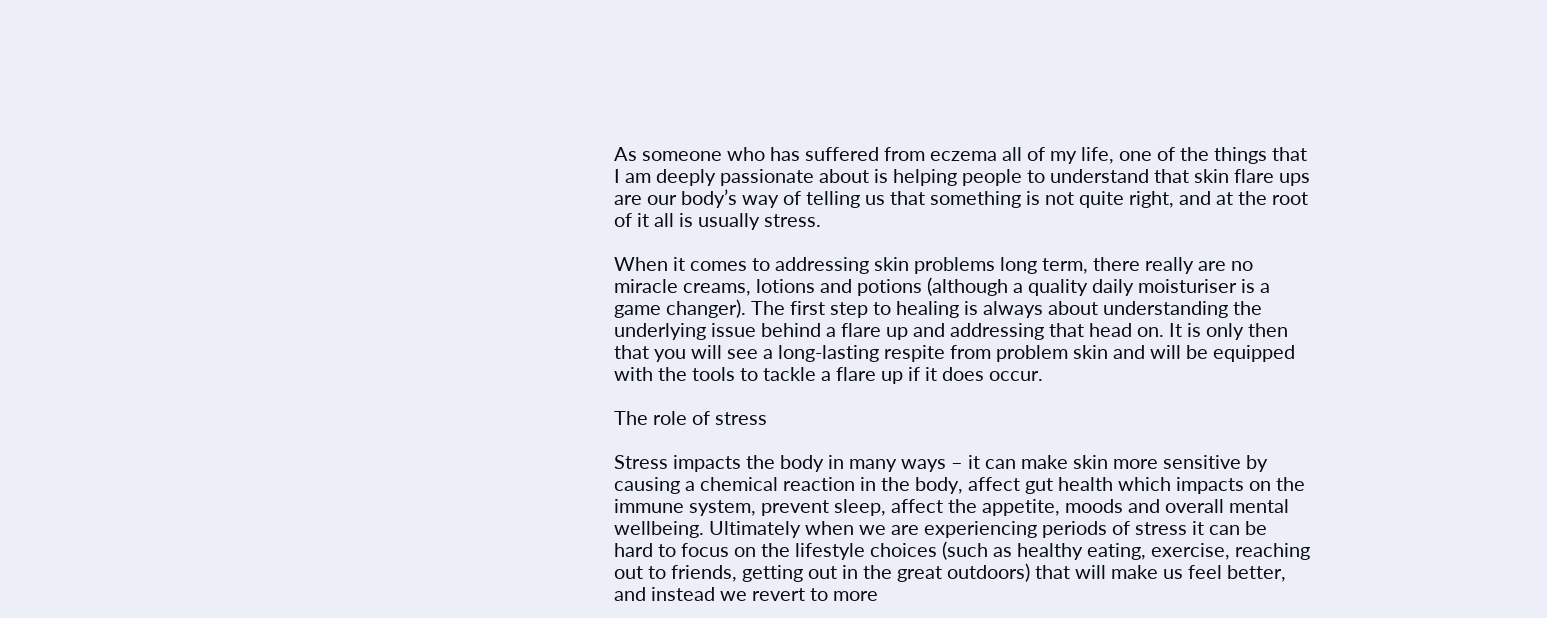As someone who has suffered from eczema all of my life, one of the things that I am deeply passionate about is helping people to understand that skin flare ups are our body’s way of telling us that something is not quite right, and at the root of it all is usually stress.

When it comes to addressing skin problems long term, there really are no miracle creams, lotions and potions (although a quality daily moisturiser is a game changer). The first step to healing is always about understanding the underlying issue behind a flare up and addressing that head on. It is only then that you will see a long-lasting respite from problem skin and will be equipped with the tools to tackle a flare up if it does occur.

The role of stress

Stress impacts the body in many ways – it can make skin more sensitive by causing a chemical reaction in the body, affect gut health which impacts on the immune system, prevent sleep, affect the appetite, moods and overall mental wellbeing. Ultimately when we are experiencing periods of stress it can be hard to focus on the lifestyle choices (such as healthy eating, exercise, reaching out to friends, getting out in the great outdoors) that will make us feel better, and instead we revert to more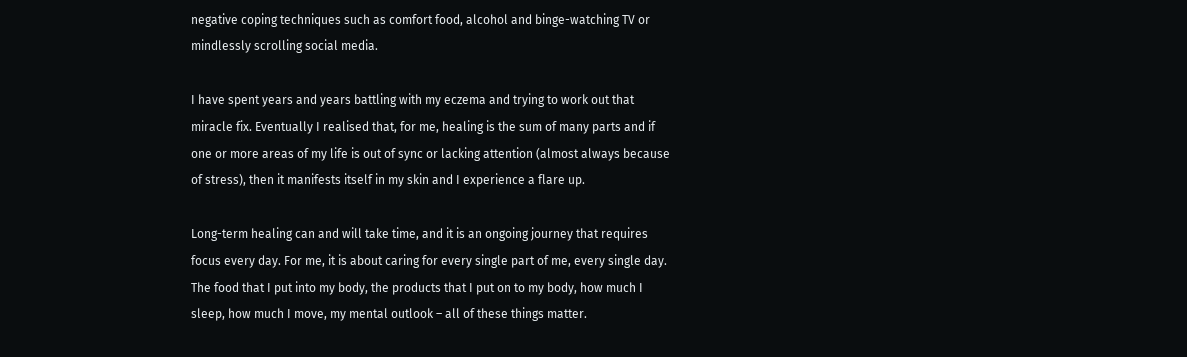negative coping techniques such as comfort food, alcohol and binge-watching TV or mindlessly scrolling social media.

I have spent years and years battling with my eczema and trying to work out that miracle fix. Eventually I realised that, for me, healing is the sum of many parts and if one or more areas of my life is out of sync or lacking attention (almost always because of stress), then it manifests itself in my skin and I experience a flare up.

Long-term healing can and will take time, and it is an ongoing journey that requires focus every day. For me, it is about caring for every single part of me, every single day. The food that I put into my body, the products that I put on to my body, how much I sleep, how much I move, my mental outlook – all of these things matter.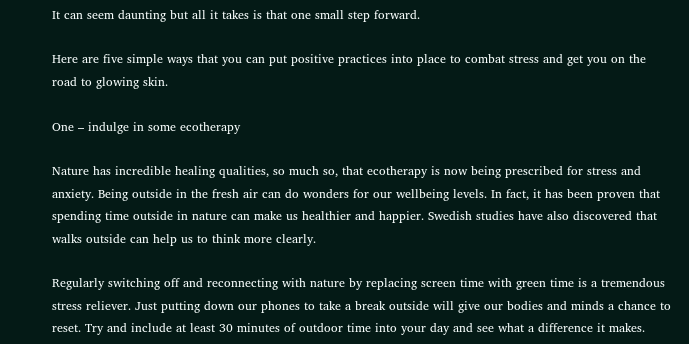It can seem daunting but all it takes is that one small step forward.

Here are five simple ways that you can put positive practices into place to combat stress and get you on the road to glowing skin.

One – indulge in some ecotherapy

Nature has incredible healing qualities, so much so, that ecotherapy is now being prescribed for stress and anxiety. Being outside in the fresh air can do wonders for our wellbeing levels. In fact, it has been proven that spending time outside in nature can make us healthier and happier. Swedish studies have also discovered that walks outside can help us to think more clearly.

Regularly switching off and reconnecting with nature by replacing screen time with green time is a tremendous stress reliever. Just putting down our phones to take a break outside will give our bodies and minds a chance to reset. Try and include at least 30 minutes of outdoor time into your day and see what a difference it makes.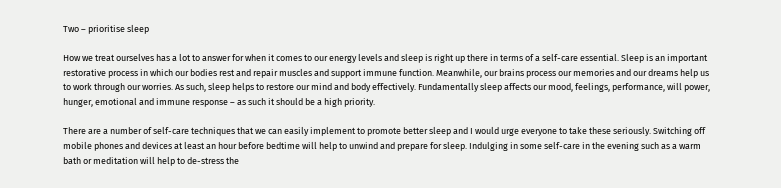Two – prioritise sleep

How we treat ourselves has a lot to answer for when it comes to our energy levels and sleep is right up there in terms of a self-care essential. Sleep is an important restorative process in which our bodies rest and repair muscles and support immune function. Meanwhile, our brains process our memories and our dreams help us to work through our worries. As such, sleep helps to restore our mind and body effectively. Fundamentally sleep affects our mood, feelings, performance, will power, hunger, emotional and immune response – as such it should be a high priority.

There are a number of self-care techniques that we can easily implement to promote better sleep and I would urge everyone to take these seriously. Switching off mobile phones and devices at least an hour before bedtime will help to unwind and prepare for sleep. Indulging in some self-care in the evening such as a warm bath or meditation will help to de-stress the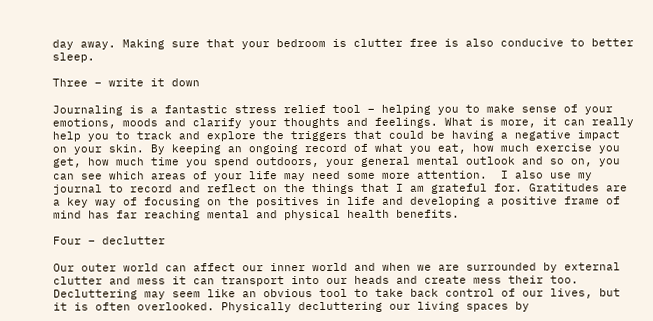day away. Making sure that your bedroom is clutter free is also conducive to better sleep.

Three – write it down

Journaling is a fantastic stress relief tool – helping you to make sense of your emotions, moods and clarify your thoughts and feelings. What is more, it can really help you to track and explore the triggers that could be having a negative impact on your skin. By keeping an ongoing record of what you eat, how much exercise you get, how much time you spend outdoors, your general mental outlook and so on, you can see which areas of your life may need some more attention.  I also use my journal to record and reflect on the things that I am grateful for. Gratitudes are a key way of focusing on the positives in life and developing a positive frame of mind has far reaching mental and physical health benefits.

Four – declutter

Our outer world can affect our inner world and when we are surrounded by external clutter and mess it can transport into our heads and create mess their too. Decluttering may seem like an obvious tool to take back control of our lives, but it is often overlooked. Physically decluttering our living spaces by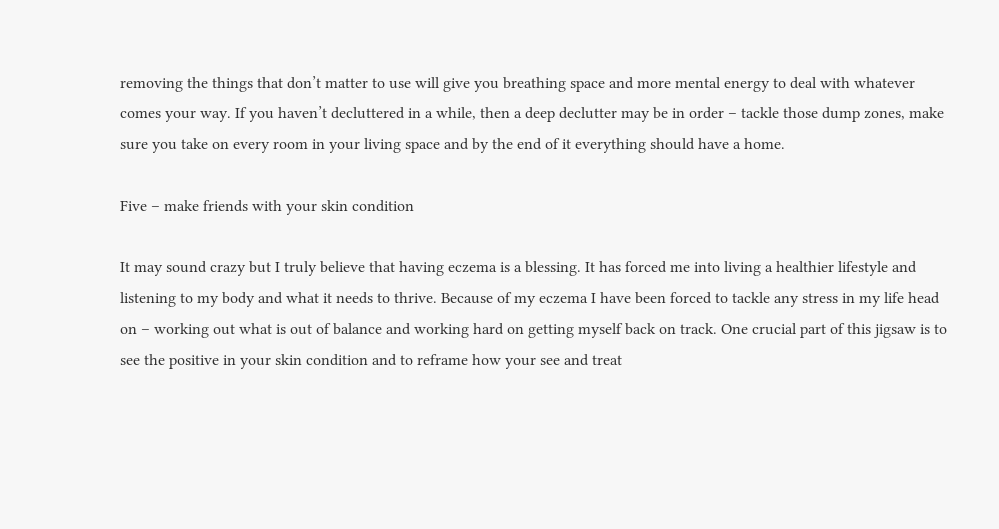removing the things that don’t matter to use will give you breathing space and more mental energy to deal with whatever comes your way. If you haven’t decluttered in a while, then a deep declutter may be in order – tackle those dump zones, make sure you take on every room in your living space and by the end of it everything should have a home.

Five – make friends with your skin condition

It may sound crazy but I truly believe that having eczema is a blessing. It has forced me into living a healthier lifestyle and listening to my body and what it needs to thrive. Because of my eczema I have been forced to tackle any stress in my life head on – working out what is out of balance and working hard on getting myself back on track. One crucial part of this jigsaw is to see the positive in your skin condition and to reframe how your see and treat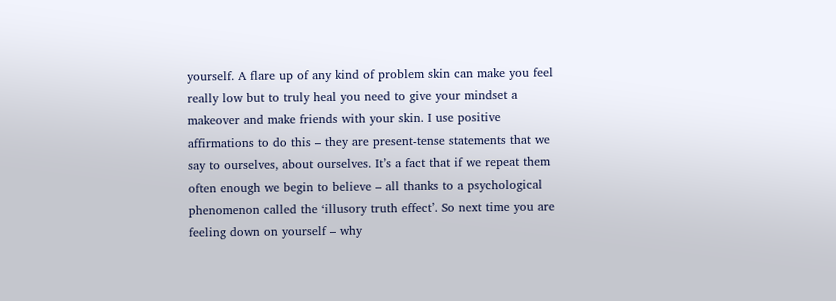yourself. A flare up of any kind of problem skin can make you feel really low but to truly heal you need to give your mindset a makeover and make friends with your skin. I use positive affirmations to do this – they are present-tense statements that we say to ourselves, about ourselves. It’s a fact that if we repeat them often enough we begin to believe – all thanks to a psychological phenomenon called the ‘illusory truth effect’. So next time you are feeling down on yourself – why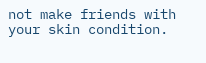not make friends with your skin condition.